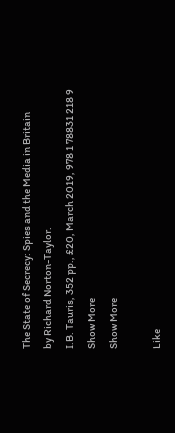The State of Secrecy: Spies and the Media in Britain
by Richard Norton-Taylor.
I.B. Tauris, 352 pp., £20, March 2019, 978 1 78831 218 9
Show More
Show More

Like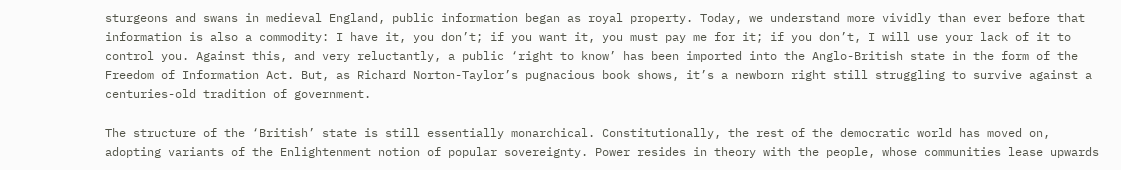sturgeons and swans in medieval England, public information began as royal property. Today, we understand more vividly than ever before that information is also a commodity: I have it, you don’t; if you want it, you must pay me for it; if you don’t, I will use your lack of it to control you. Against this, and very reluctantly, a public ‘right to know’ has been imported into the Anglo-British state in the form of the Freedom of Information Act. But, as Richard Norton-Taylor’s pugnacious book shows, it’s a newborn right still struggling to survive against a centuries-old tradition of government.

The structure of the ‘British’ state is still essentially monarchical. Constitutionally, the rest of the democratic world has moved on, adopting variants of the Enlightenment notion of popular sovereignty. Power resides in theory with the people, whose communities lease upwards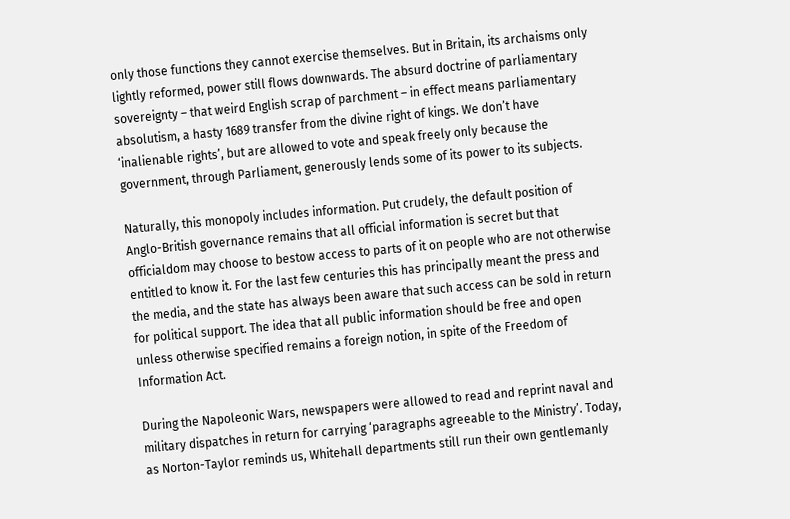only those functions they cannot exercise themselves. But in Britain, its archaisms only lightly reformed, power still flows downwards. The absurd doctrine of parliamentary sovereignty – that weird English scrap of parchment – in effect means parliamentary absolutism, a hasty 1689 transfer from the divine right of kings. We don’t have ‘inalienable rights’, but are allowed to vote and speak freely only because the government, through Parliament, generously lends some of its power to its subjects.

Naturally, this monopoly includes information. Put crudely, the default position of Anglo-British governance remains that all official information is secret but that officialdom may choose to bestow access to parts of it on people who are not otherwise entitled to know it. For the last few centuries this has principally meant the press and the media, and the state has always been aware that such access can be sold in return for political support. The idea that all public information should be free and open unless otherwise specified remains a foreign notion, in spite of the Freedom of Information Act.

During the Napoleonic Wars, newspapers were allowed to read and reprint naval and military dispatches in return for carrying ‘paragraphs agreeable to the Ministry’. Today, as Norton-Taylor reminds us, Whitehall departments still run their own gentlemanly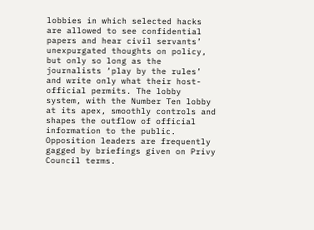lobbies in which selected hacks are allowed to see confidential papers and hear civil servants’ unexpurgated thoughts on policy, but only so long as the journalists ‘play by the rules’ and write only what their host-official permits. The lobby system, with the Number Ten lobby at its apex, smoothly controls and shapes the outflow of official information to the public. Opposition leaders are frequently gagged by briefings given on Privy Council terms.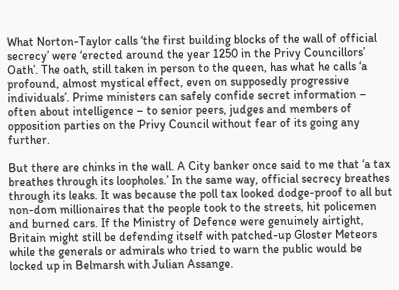What Norton-Taylor calls ‘the first building blocks of the wall of official secrecy’ were ‘erected around the year 1250 in the Privy Councillors’ Oath’. The oath, still taken in person to the queen, has what he calls ‘a profound, almost mystical effect, even on supposedly progressive individuals’. Prime ministers can safely confide secret information – often about intelligence – to senior peers, judges and members of opposition parties on the Privy Council without fear of its going any further.

But there are chinks in the wall. A City banker once said to me that ‘a tax breathes through its loopholes.’ In the same way, official secrecy breathes through its leaks. It was because the poll tax looked dodge-proof to all but non-dom millionaires that the people took to the streets, hit policemen and burned cars. If the Ministry of Defence were genuinely airtight, Britain might still be defending itself with patched-up Gloster Meteors while the generals or admirals who tried to warn the public would be locked up in Belmarsh with Julian Assange.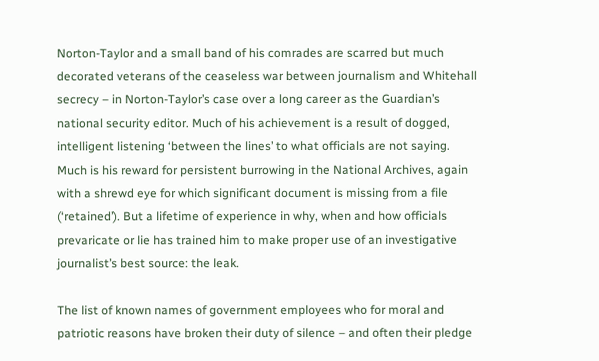Norton-Taylor and a small band of his comrades are scarred but much decorated veterans of the ceaseless war between journalism and Whitehall secrecy – in Norton-Taylor’s case over a long career as the Guardian’s national security editor. Much of his achievement is a result of dogged, intelligent listening ‘between the lines’ to what officials are not saying. Much is his reward for persistent burrowing in the National Archives, again with a shrewd eye for which significant document is missing from a file (‘retained’). But a lifetime of experience in why, when and how officials prevaricate or lie has trained him to make proper use of an investigative journalist’s best source: the leak.

The list of known names of government employees who for moral and patriotic reasons have broken their duty of silence – and often their pledge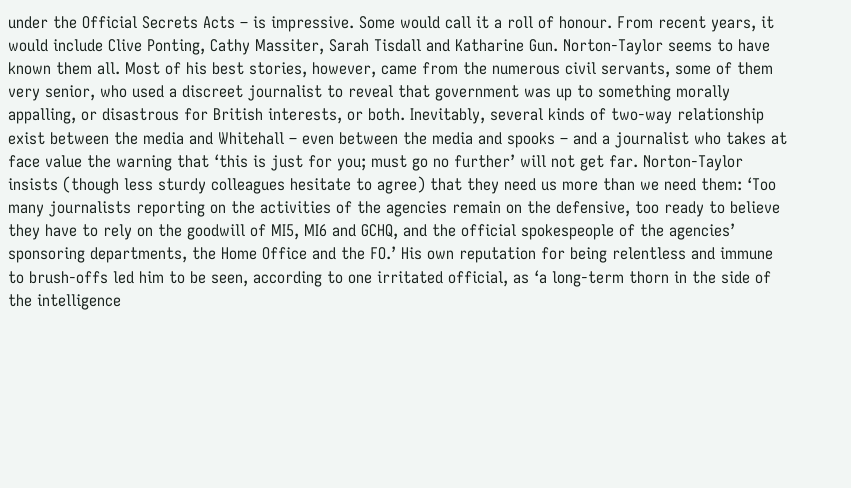under the Official Secrets Acts – is impressive. Some would call it a roll of honour. From recent years, it would include Clive Ponting, Cathy Massiter, Sarah Tisdall and Katharine Gun. Norton-Taylor seems to have known them all. Most of his best stories, however, came from the numerous civil servants, some of them very senior, who used a discreet journalist to reveal that government was up to something morally appalling, or disastrous for British interests, or both. Inevitably, several kinds of two-way relationship exist between the media and Whitehall – even between the media and spooks – and a journalist who takes at face value the warning that ‘this is just for you; must go no further’ will not get far. Norton-Taylor insists (though less sturdy colleagues hesitate to agree) that they need us more than we need them: ‘Too many journalists reporting on the activities of the agencies remain on the defensive, too ready to believe they have to rely on the goodwill of MI5, MI6 and GCHQ, and the official spokespeople of the agencies’ sponsoring departments, the Home Office and the FO.’ His own reputation for being relentless and immune to brush-offs led him to be seen, according to one irritated official, as ‘a long-term thorn in the side of the intelligence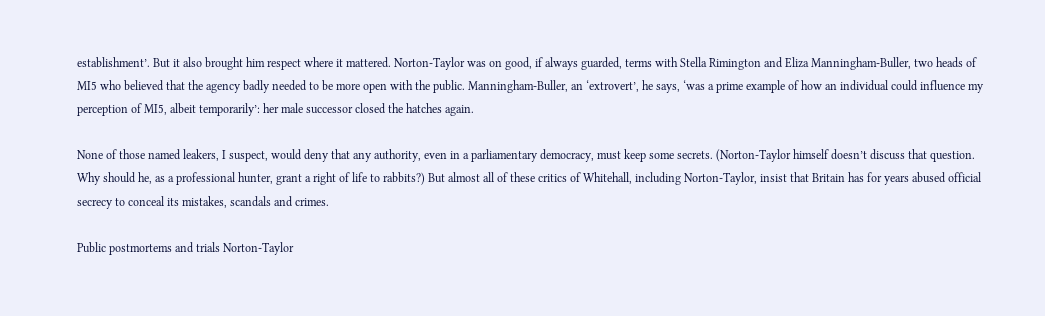establishment’. But it also brought him respect where it mattered. Norton-Taylor was on good, if always guarded, terms with Stella Rimington and Eliza Manningham-Buller, two heads of MI5 who believed that the agency badly needed to be more open with the public. Manningham-Buller, an ‘extrovert’, he says, ‘was a prime example of how an individual could influence my perception of MI5, albeit temporarily’: her male successor closed the hatches again.

None of those named leakers, I suspect, would deny that any authority, even in a parliamentary democracy, must keep some secrets. (Norton-Taylor himself doesn’t discuss that question. Why should he, as a professional hunter, grant a right of life to rabbits?) But almost all of these critics of Whitehall, including Norton-Taylor, insist that Britain has for years abused official secrecy to conceal its mistakes, scandals and crimes.

Public postmortems and trials Norton-Taylor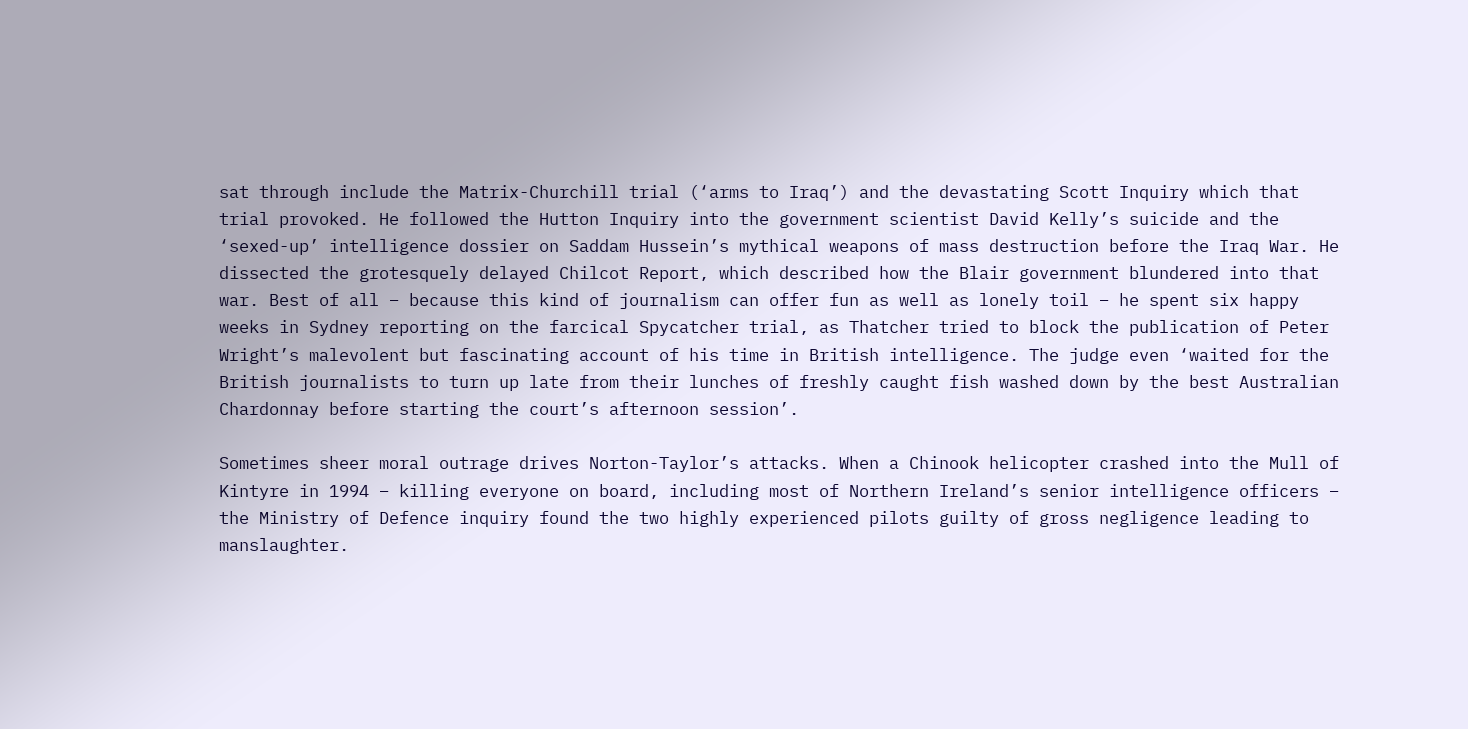sat through include the Matrix-Churchill trial (‘arms to Iraq’) and the devastating Scott Inquiry which that trial provoked. He followed the Hutton Inquiry into the government scientist David Kelly’s suicide and the ‘sexed-up’ intelligence dossier on Saddam Hussein’s mythical weapons of mass destruction before the Iraq War. He dissected the grotesquely delayed Chilcot Report, which described how the Blair government blundered into that war. Best of all – because this kind of journalism can offer fun as well as lonely toil – he spent six happy weeks in Sydney reporting on the farcical Spycatcher trial, as Thatcher tried to block the publication of Peter Wright’s malevolent but fascinating account of his time in British intelligence. The judge even ‘waited for the British journalists to turn up late from their lunches of freshly caught fish washed down by the best Australian Chardonnay before starting the court’s afternoon session’.

Sometimes sheer moral outrage drives Norton-Taylor’s attacks. When a Chinook helicopter crashed into the Mull of Kintyre in 1994 – killing everyone on board, including most of Northern Ireland’s senior intelligence officers – the Ministry of Defence inquiry found the two highly experienced pilots guilty of gross negligence leading to manslaughter.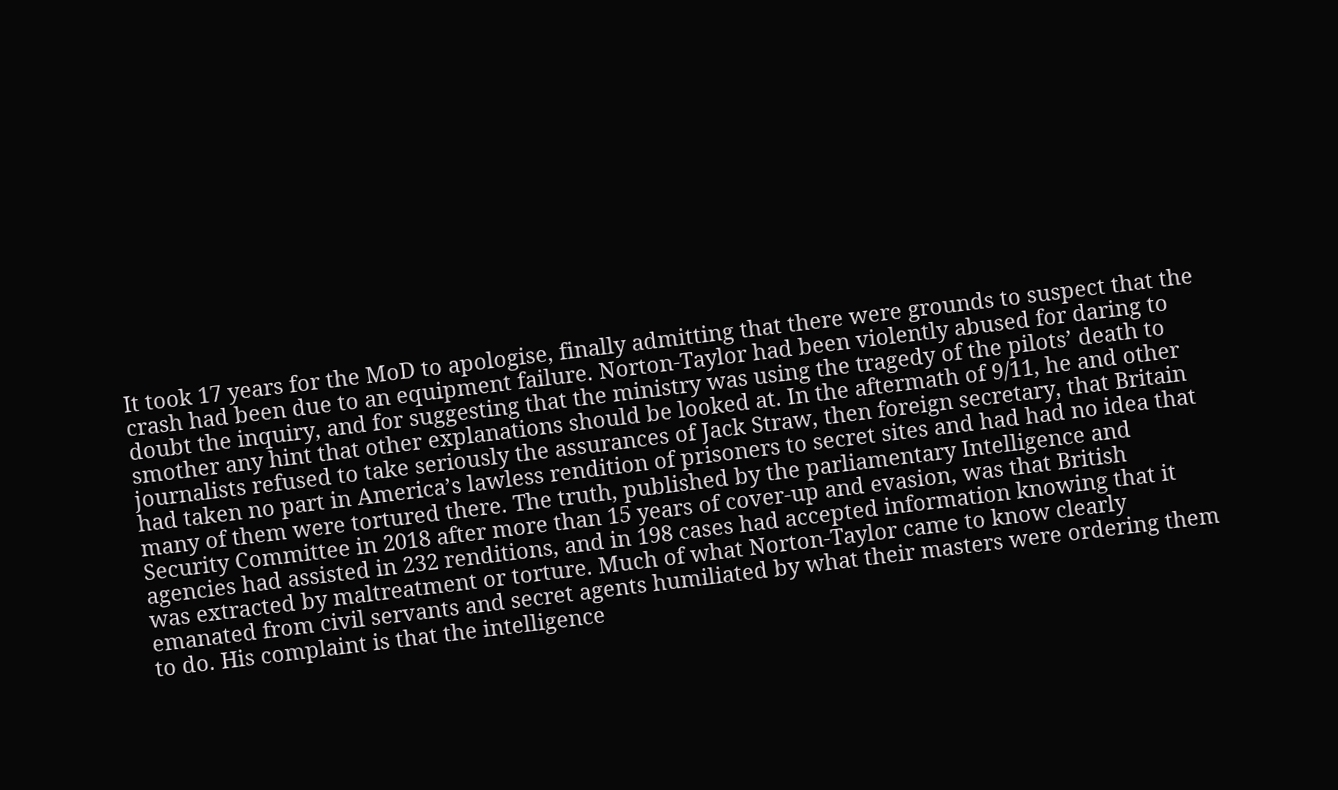It took 17 years for the MoD to apologise, finally admitting that there were grounds to suspect that the crash had been due to an equipment failure. Norton-Taylor had been violently abused for daring to doubt the inquiry, and for suggesting that the ministry was using the tragedy of the pilots’ death to smother any hint that other explanations should be looked at. In the aftermath of 9/11, he and other journalists refused to take seriously the assurances of Jack Straw, then foreign secretary, that Britain had taken no part in America’s lawless rendition of prisoners to secret sites and had had no idea that many of them were tortured there. The truth, published by the parliamentary Intelligence and Security Committee in 2018 after more than 15 years of cover-up and evasion, was that British agencies had assisted in 232 renditions, and in 198 cases had accepted information knowing that it was extracted by maltreatment or torture. Much of what Norton-Taylor came to know clearly emanated from civil servants and secret agents humiliated by what their masters were ordering them to do. His complaint is that the intelligence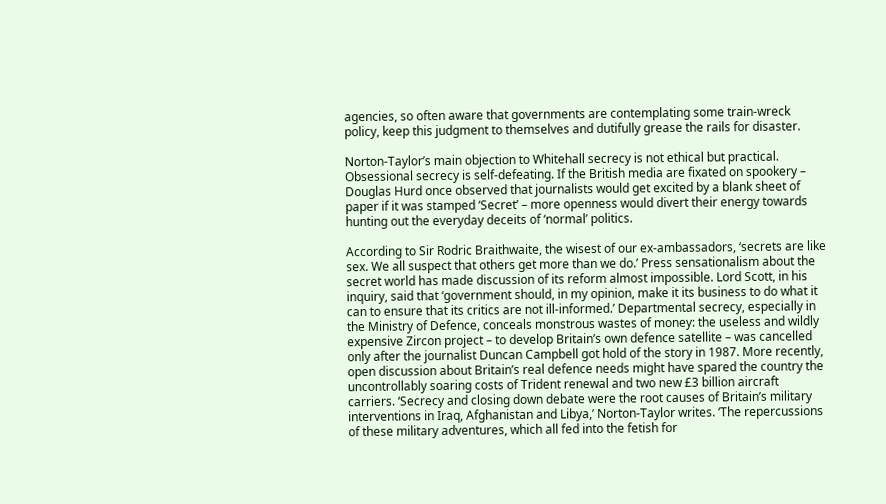agencies, so often aware that governments are contemplating some train-wreck policy, keep this judgment to themselves and dutifully grease the rails for disaster.

Norton-Taylor’s main objection to Whitehall secrecy is not ethical but practical. Obsessional secrecy is self-defeating. If the British media are fixated on spookery – Douglas Hurd once observed that journalists would get excited by a blank sheet of paper if it was stamped ‘Secret’ – more openness would divert their energy towards hunting out the everyday deceits of ‘normal’ politics.

According to Sir Rodric Braithwaite, the wisest of our ex-ambassadors, ‘secrets are like sex. We all suspect that others get more than we do.’ Press sensationalism about the secret world has made discussion of its reform almost impossible. Lord Scott, in his inquiry, said that ‘government should, in my opinion, make it its business to do what it can to ensure that its critics are not ill-informed.’ Departmental secrecy, especially in the Ministry of Defence, conceals monstrous wastes of money: the useless and wildly expensive Zircon project – to develop Britain’s own defence satellite – was cancelled only after the journalist Duncan Campbell got hold of the story in 1987. More recently, open discussion about Britain’s real defence needs might have spared the country the uncontrollably soaring costs of Trident renewal and two new £3 billion aircraft carriers. ‘Secrecy and closing down debate were the root causes of Britain’s military interventions in Iraq, Afghanistan and Libya,’ Norton-Taylor writes. ‘The repercussions of these military adventures, which all fed into the fetish for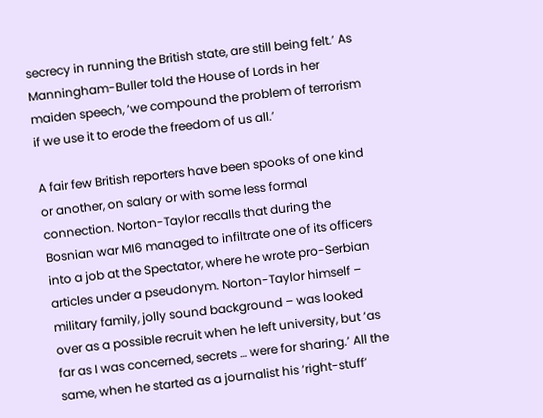secrecy in running the British state, are still being felt.’ As Manningham-Buller told the House of Lords in her maiden speech, ‘we compound the problem of terrorism if we use it to erode the freedom of us all.’

A fair few British reporters have been spooks of one kind or another, on salary or with some less formal connection. Norton-Taylor recalls that during the Bosnian war MI6 managed to infiltrate one of its officers into a job at the Spectator, where he wrote pro-Serbian articles under a pseudonym. Norton-Taylor himself – military family, jolly sound background – was looked over as a possible recruit when he left university, but ‘as far as I was concerned, secrets … were for sharing.’ All the same, when he started as a journalist his ‘right-stuff’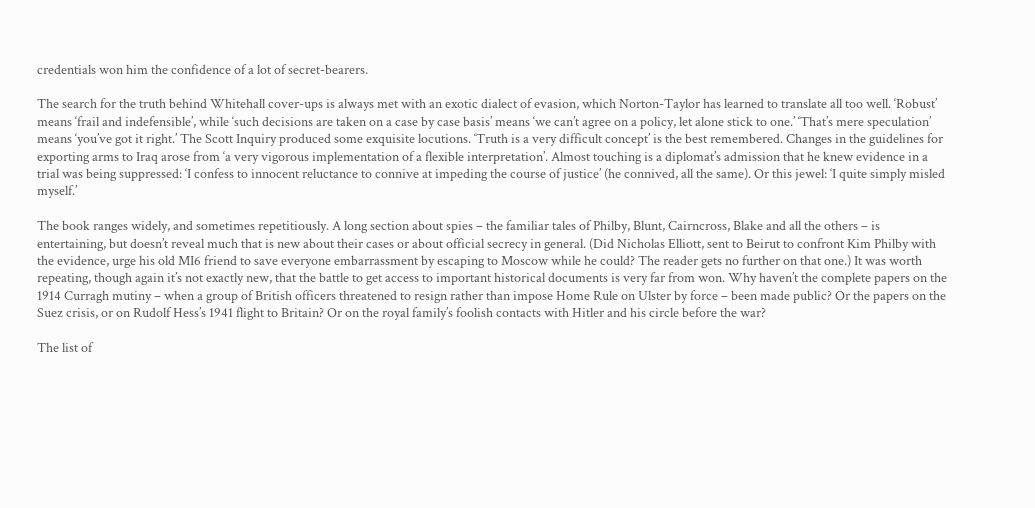credentials won him the confidence of a lot of secret-bearers.

The search for the truth behind Whitehall cover-ups is always met with an exotic dialect of evasion, which Norton-Taylor has learned to translate all too well. ‘Robust’ means ‘frail and indefensible’, while ‘such decisions are taken on a case by case basis’ means ‘we can’t agree on a policy, let alone stick to one.’ ‘That’s mere speculation’ means ‘you’ve got it right.’ The Scott Inquiry produced some exquisite locutions. ‘Truth is a very difficult concept’ is the best remembered. Changes in the guidelines for exporting arms to Iraq arose from ‘a very vigorous implementation of a flexible interpretation’. Almost touching is a diplomat’s admission that he knew evidence in a trial was being suppressed: ‘I confess to innocent reluctance to connive at impeding the course of justice’ (he connived, all the same). Or this jewel: ‘I quite simply misled myself.’

The book ranges widely, and sometimes repetitiously. A long section about spies – the familiar tales of Philby, Blunt, Cairncross, Blake and all the others – is entertaining, but doesn’t reveal much that is new about their cases or about official secrecy in general. (Did Nicholas Elliott, sent to Beirut to confront Kim Philby with the evidence, urge his old MI6 friend to save everyone embarrassment by escaping to Moscow while he could? The reader gets no further on that one.) It was worth repeating, though again it’s not exactly new, that the battle to get access to important historical documents is very far from won. Why haven’t the complete papers on the 1914 Curragh mutiny – when a group of British officers threatened to resign rather than impose Home Rule on Ulster by force – been made public? Or the papers on the Suez crisis, or on Rudolf Hess’s 1941 flight to Britain? Or on the royal family’s foolish contacts with Hitler and his circle before the war?

The list of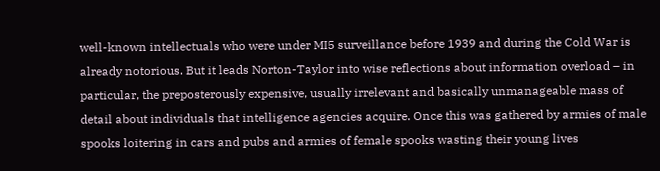well-known intellectuals who were under MI5 surveillance before 1939 and during the Cold War is already notorious. But it leads Norton-Taylor into wise reflections about information overload – in particular, the preposterously expensive, usually irrelevant and basically unmanageable mass of detail about individuals that intelligence agencies acquire. Once this was gathered by armies of male spooks loitering in cars and pubs and armies of female spooks wasting their young lives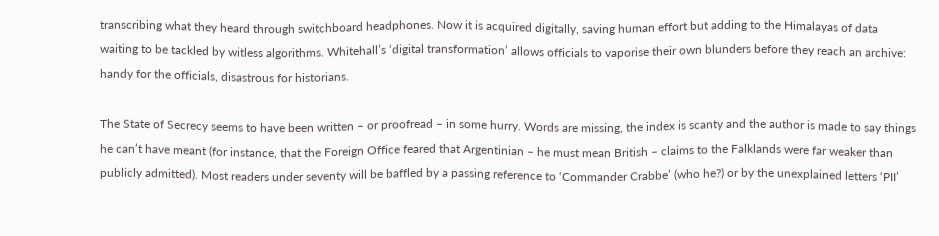transcribing what they heard through switchboard headphones. Now it is acquired digitally, saving human effort but adding to the Himalayas of data waiting to be tackled by witless algorithms. Whitehall’s ‘digital transformation’ allows officials to vaporise their own blunders before they reach an archive: handy for the officials, disastrous for historians.

The State of Secrecy seems to have been written – or proofread – in some hurry. Words are missing, the index is scanty and the author is made to say things he can’t have meant (for instance, that the Foreign Office feared that Argentinian – he must mean British – claims to the Falklands were far weaker than publicly admitted). Most readers under seventy will be baffled by a passing reference to ‘Commander Crabbe’ (who he?) or by the unexplained letters ‘PII’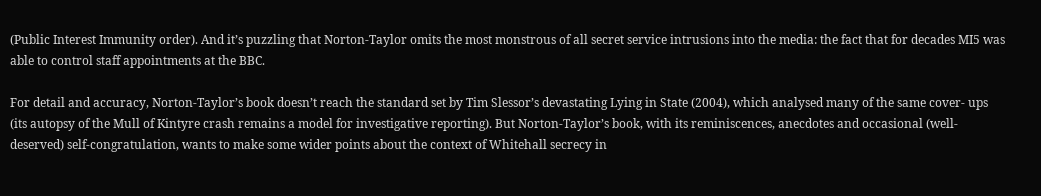(Public Interest Immunity order). And it’s puzzling that Norton-Taylor omits the most monstrous of all secret service intrusions into the media: the fact that for decades MI5 was able to control staff appointments at the BBC.

For detail and accuracy, Norton-Taylor’s book doesn’t reach the standard set by Tim Slessor’s devastating Lying in State (2004), which analysed many of the same cover- ups (its autopsy of the Mull of Kintyre crash remains a model for investigative reporting). But Norton-Taylor’s book, with its reminiscences, anecdotes and occasional (well-deserved) self-congratulation, wants to make some wider points about the context of Whitehall secrecy in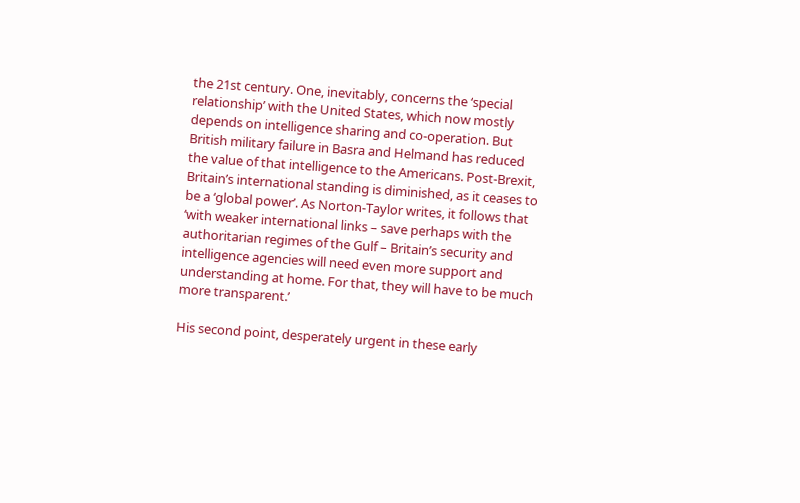the 21st century. One, inevitably, concerns the ‘special relationship’ with the United States, which now mostly depends on intelligence sharing and co-operation. But British military failure in Basra and Helmand has reduced the value of that intelligence to the Americans. Post-Brexit, Britain’s international standing is diminished, as it ceases to be a ‘global power’. As Norton-Taylor writes, it follows that ‘with weaker international links – save perhaps with the authoritarian regimes of the Gulf – Britain’s security and intelligence agencies will need even more support and understanding at home. For that, they will have to be much more transparent.’

His second point, desperately urgent in these early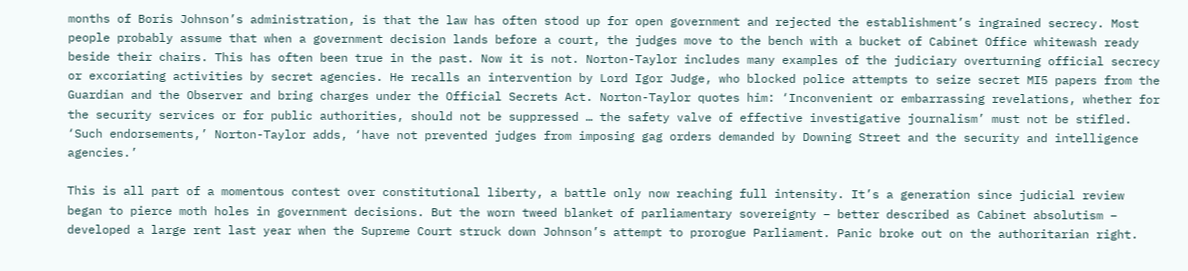months of Boris Johnson’s administration, is that the law has often stood up for open government and rejected the establishment’s ingrained secrecy. Most people probably assume that when a government decision lands before a court, the judges move to the bench with a bucket of Cabinet Office whitewash ready beside their chairs. This has often been true in the past. Now it is not. Norton-Taylor includes many examples of the judiciary overturning official secrecy or excoriating activities by secret agencies. He recalls an intervention by Lord Igor Judge, who blocked police attempts to seize secret MI5 papers from the Guardian and the Observer and bring charges under the Official Secrets Act. Norton-Taylor quotes him: ‘Inconvenient or embarrassing revelations, whether for the security services or for public authorities, should not be suppressed … the safety valve of effective investigative journalism’ must not be stifled. ‘Such endorsements,’ Norton-Taylor adds, ‘have not prevented judges from imposing gag orders demanded by Downing Street and the security and intelligence agencies.’

This is all part of a momentous contest over constitutional liberty, a battle only now reaching full intensity. It’s a generation since judicial review began to pierce moth holes in government decisions. But the worn tweed blanket of parliamentary sovereignty – better described as Cabinet absolutism – developed a large rent last year when the Supreme Court struck down Johnson’s attempt to prorogue Parliament. Panic broke out on the authoritarian right.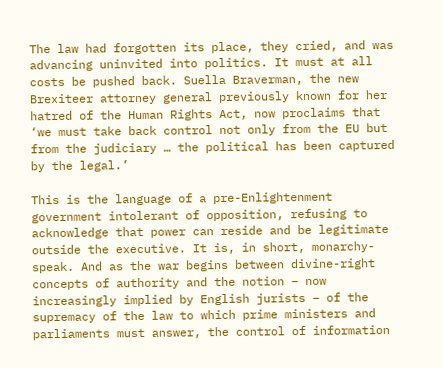The law had forgotten its place, they cried, and was advancing uninvited into politics. It must at all costs be pushed back. Suella Braverman, the new Brexiteer attorney general previously known for her hatred of the Human Rights Act, now proclaims that ‘we must take back control not only from the EU but from the judiciary … the political has been captured by the legal.’

This is the language of a pre-Enlightenment government intolerant of opposition, refusing to acknowledge that power can reside and be legitimate outside the executive. It is, in short, monarchy-speak. And as the war begins between divine-right concepts of authority and the notion – now increasingly implied by English jurists – of the supremacy of the law to which prime ministers and parliaments must answer, the control of information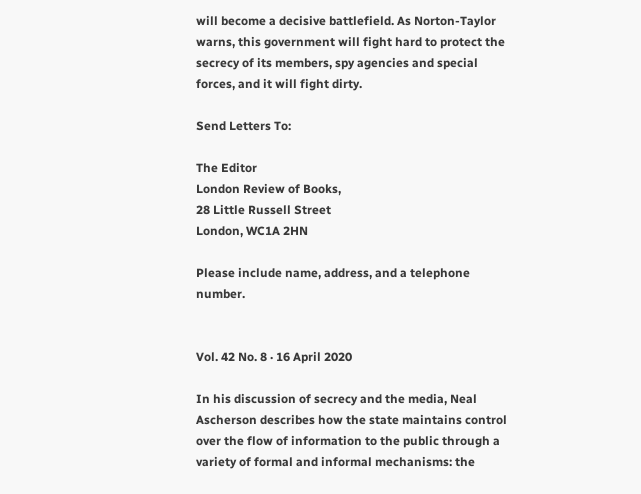will become a decisive battlefield. As Norton-Taylor warns, this government will fight hard to protect the secrecy of its members, spy agencies and special forces, and it will fight dirty.

Send Letters To:

The Editor
London Review of Books,
28 Little Russell Street
London, WC1A 2HN

Please include name, address, and a telephone number.


Vol. 42 No. 8 · 16 April 2020

In his discussion of secrecy and the media, Neal Ascherson describes how the state maintains control over the flow of information to the public through a variety of formal and informal mechanisms: the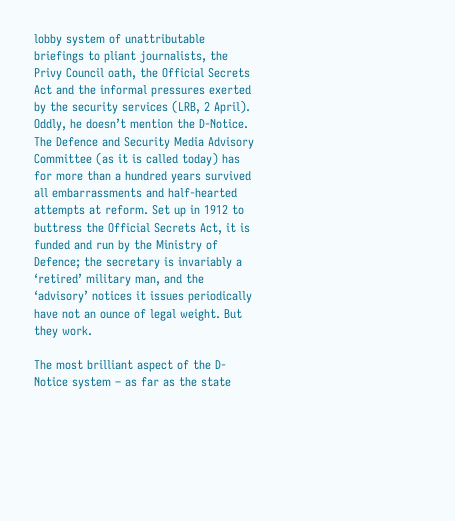lobby system of unattributable briefings to pliant journalists, the Privy Council oath, the Official Secrets Act and the informal pressures exerted by the security services (LRB, 2 April). Oddly, he doesn’t mention the D-Notice. The Defence and Security Media Advisory Committee (as it is called today) has for more than a hundred years survived all embarrassments and half-hearted attempts at reform. Set up in 1912 to buttress the Official Secrets Act, it is funded and run by the Ministry of Defence; the secretary is invariably a ‘retired’ military man, and the ‘advisory’ notices it issues periodically have not an ounce of legal weight. But they work.

The most brilliant aspect of the D-Notice system – as far as the state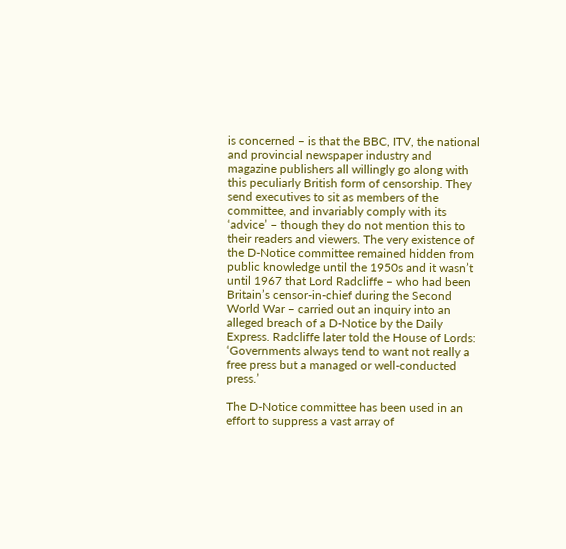is concerned – is that the BBC, ITV, the national and provincial newspaper industry and magazine publishers all willingly go along with this peculiarly British form of censorship. They send executives to sit as members of the committee, and invariably comply with its ‘advice’ – though they do not mention this to their readers and viewers. The very existence of the D-Notice committee remained hidden from public knowledge until the 1950s and it wasn’t until 1967 that Lord Radcliffe – who had been Britain’s censor-in-chief during the Second World War – carried out an inquiry into an alleged breach of a D-Notice by the Daily Express. Radcliffe later told the House of Lords: ‘Governments always tend to want not really a free press but a managed or well-conducted press.’

The D-Notice committee has been used in an effort to suppress a vast array of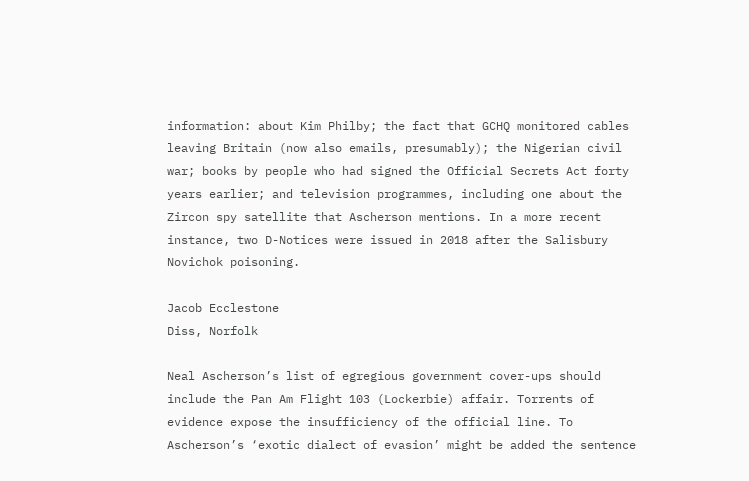information: about Kim Philby; the fact that GCHQ monitored cables leaving Britain (now also emails, presumably); the Nigerian civil war; books by people who had signed the Official Secrets Act forty years earlier; and television programmes, including one about the Zircon spy satellite that Ascherson mentions. In a more recent instance, two D-Notices were issued in 2018 after the Salisbury Novichok poisoning.

Jacob Ecclestone
Diss, Norfolk

Neal Ascherson’s list of egregious government cover-ups should include the Pan Am Flight 103 (Lockerbie) affair. Torrents of evidence expose the insufficiency of the official line. To Ascherson’s ‘exotic dialect of evasion’ might be added the sentence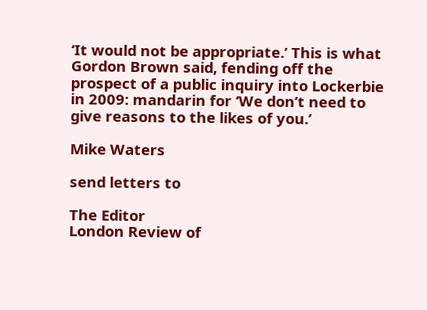‘It would not be appropriate.’ This is what Gordon Brown said, fending off the prospect of a public inquiry into Lockerbie in 2009: mandarin for ‘We don’t need to give reasons to the likes of you.’

Mike Waters

send letters to

The Editor
London Review of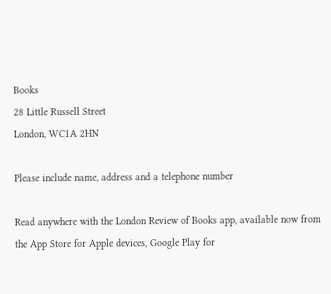Books
28 Little Russell Street
London, WC1A 2HN

Please include name, address and a telephone number

Read anywhere with the London Review of Books app, available now from the App Store for Apple devices, Google Play for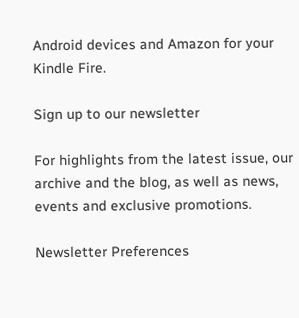Android devices and Amazon for your Kindle Fire.

Sign up to our newsletter

For highlights from the latest issue, our archive and the blog, as well as news, events and exclusive promotions.

Newsletter Preferences